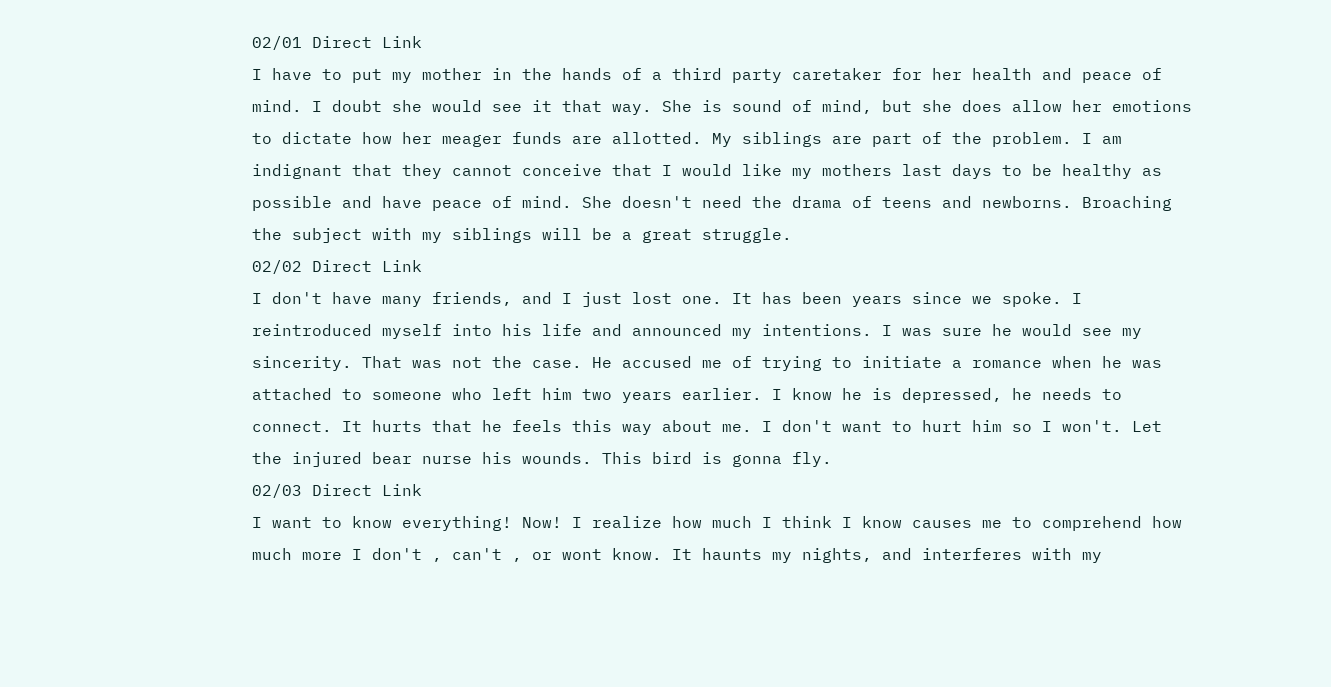02/01 Direct Link
I have to put my mother in the hands of a third party caretaker for her health and peace of mind. I doubt she would see it that way. She is sound of mind, but she does allow her emotions to dictate how her meager funds are allotted. My siblings are part of the problem. I am indignant that they cannot conceive that I would like my mothers last days to be healthy as possible and have peace of mind. She doesn't need the drama of teens and newborns. Broaching the subject with my siblings will be a great struggle.
02/02 Direct Link
I don't have many friends, and I just lost one. It has been years since we spoke. I reintroduced myself into his life and announced my intentions. I was sure he would see my sincerity. That was not the case. He accused me of trying to initiate a romance when he was attached to someone who left him two years earlier. I know he is depressed, he needs to connect. It hurts that he feels this way about me. I don't want to hurt him so I won't. Let the injured bear nurse his wounds. This bird is gonna fly.
02/03 Direct Link
I want to know everything! Now! I realize how much I think I know causes me to comprehend how much more I don't , can't , or wont know. It haunts my nights, and interferes with my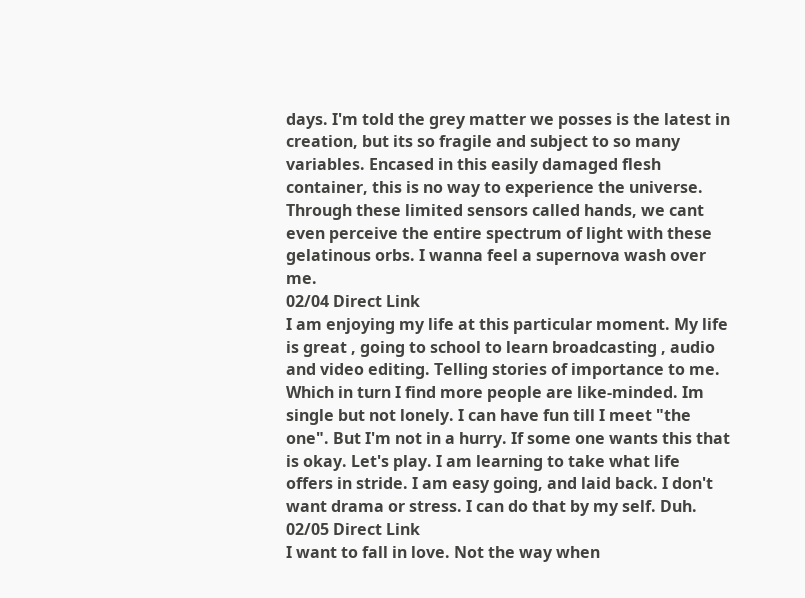days. I'm told the grey matter we posses is the latest in creation, but its so fragile and subject to so many variables. Encased in this easily damaged flesh container, this is no way to experience the universe. Through these limited sensors called hands, we cant even perceive the entire spectrum of light with these gelatinous orbs. I wanna feel a supernova wash over me.
02/04 Direct Link
I am enjoying my life at this particular moment. My life is great , going to school to learn broadcasting , audio and video editing. Telling stories of importance to me. Which in turn I find more people are like-minded. Im single but not lonely. I can have fun till I meet "the one". But I'm not in a hurry. If some one wants this that is okay. Let's play. I am learning to take what life offers in stride. I am easy going, and laid back. I don't want drama or stress. I can do that by my self. Duh.
02/05 Direct Link
I want to fall in love. Not the way when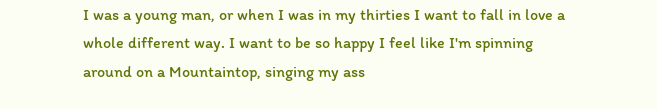I was a young man, or when I was in my thirties I want to fall in love a whole different way. I want to be so happy I feel like I'm spinning around on a Mountaintop, singing my ass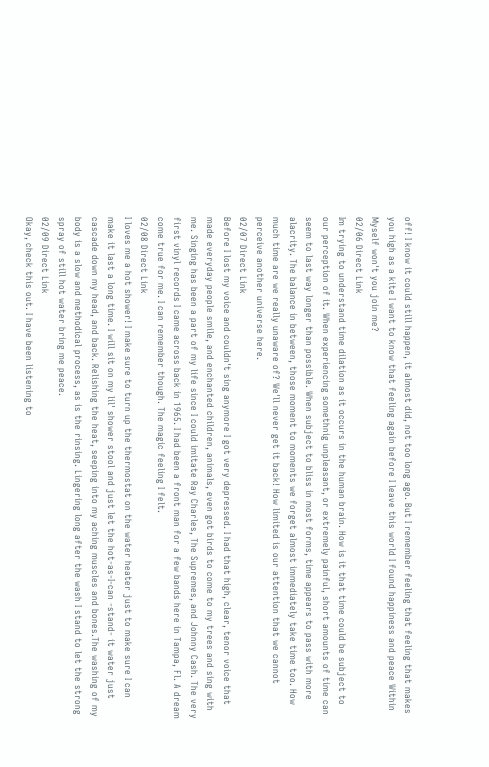off! I know it could still happen, it almost did, not too long ago. But I remember feeling that feeling that makes you high as a kite I want to know that feeling again before I leave this world I found happiness and peace Within Myself won't you join me?
02/06 Direct Link
Im trying to understand time dilation as it occurs in the human brain. How is it that time could be subject to our perception of it. When experiencing somethnig unpleasant, or extremely painful, short amounts of time can seem to last way longer than possible. When subject to bliss in most forms, time appears to pass with more alacrity. The balance in between, those moment to moments we forget almost immediately take time too. How much time are we really unaware of? We'll never get it back! How limited is our attention that we cannot perceive another universe here.
02/07 Direct Link
Before I lost my voice and couldn't sing anymore I got very depressed. I had that high, clear, tenor voice that made everyday people smile, and enchanted children, animals, even got birds to come to my trees and sing with me. Singing has been a part of my life since I could imitate Ray Charles, The Supremes, and Johnny Cash. The very first vinyl records I came across back in 1965. I had been a front man for a few bands here in Tampa, Fl. A dream come true for me. I can remember though. The magic feeling I felt.
02/08 Direct Link
I loves me a hot shower! I make sure to turn up the thermostat on the water heater just to make sure I can make it last a long time. I will sit on my lil' shower stool and just let the hot-as-I-can -stand- it water just cascade down my head, and back. Relishing the heat, seeping into my aching muscles and bones.The washing of my body is a slow and methodical process, as is the rinsing. Lingering long after the wash I stand to let the strong spray of still hot water bring me peace.
02/09 Direct Link
Okay, check this out. I have been listening to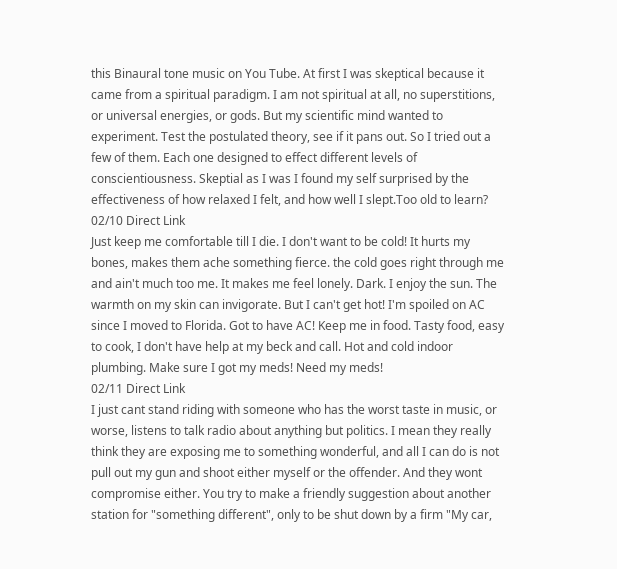this Binaural tone music on You Tube. At first I was skeptical because it came from a spiritual paradigm. I am not spiritual at all, no superstitions, or universal energies, or gods. But my scientific mind wanted to experiment. Test the postulated theory, see if it pans out. So I tried out a few of them. Each one designed to effect different levels of conscientiousness. Skeptial as I was I found my self surprised by the effectiveness of how relaxed I felt, and how well I slept.Too old to learn?
02/10 Direct Link
Just keep me comfortable till I die. I don't want to be cold! It hurts my bones, makes them ache something fierce. the cold goes right through me and ain't much too me. It makes me feel lonely. Dark. I enjoy the sun. The warmth on my skin can invigorate. But I can't get hot! I'm spoiled on AC since I moved to Florida. Got to have AC! Keep me in food. Tasty food, easy to cook, I don't have help at my beck and call. Hot and cold indoor plumbing. Make sure I got my meds! Need my meds!
02/11 Direct Link
I just cant stand riding with someone who has the worst taste in music, or worse, listens to talk radio about anything but politics. I mean they really think they are exposing me to something wonderful, and all I can do is not pull out my gun and shoot either myself or the offender. And they wont compromise either. You try to make a friendly suggestion about another station for "something different", only to be shut down by a firm "My car,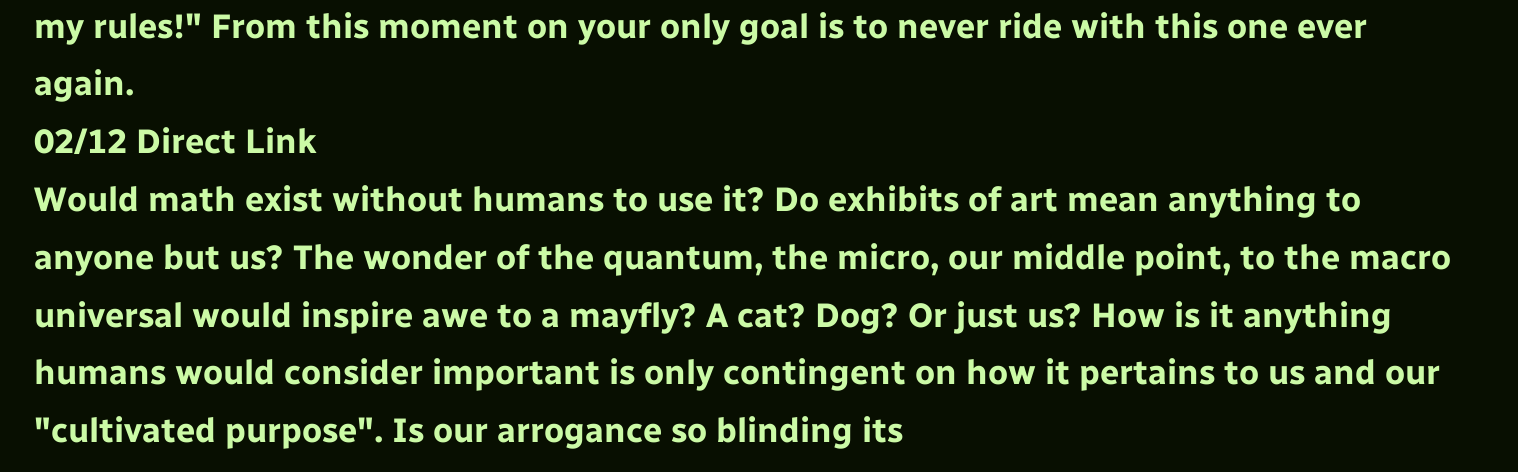my rules!" From this moment on your only goal is to never ride with this one ever again.
02/12 Direct Link
Would math exist without humans to use it? Do exhibits of art mean anything to anyone but us? The wonder of the quantum, the micro, our middle point, to the macro universal would inspire awe to a mayfly? A cat? Dog? Or just us? How is it anything humans would consider important is only contingent on how it pertains to us and our "cultivated purpose". Is our arrogance so blinding its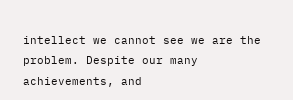intellect we cannot see we are the problem. Despite our many achievements, and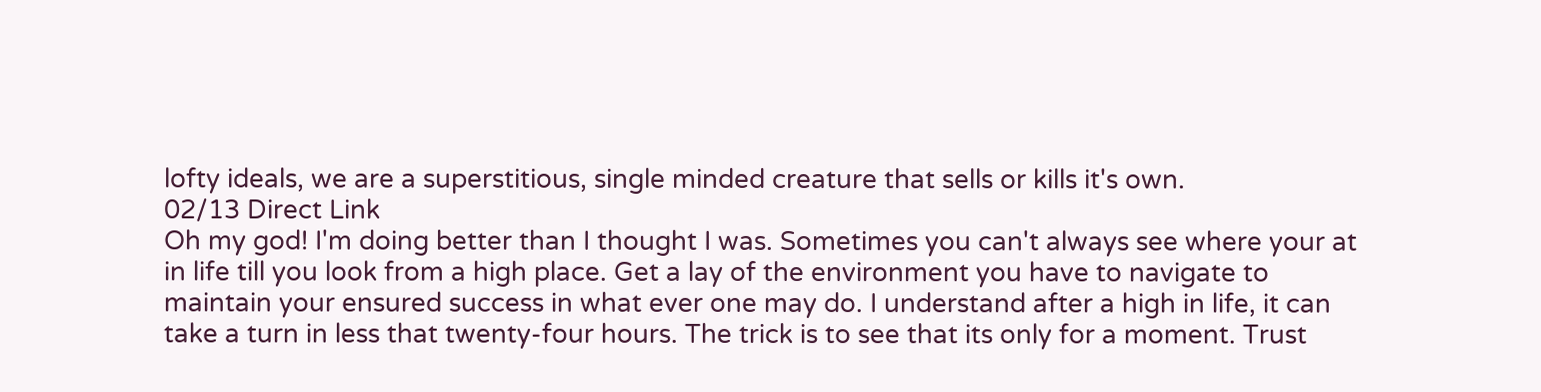lofty ideals, we are a superstitious, single minded creature that sells or kills it's own.
02/13 Direct Link
Oh my god! I'm doing better than I thought I was. Sometimes you can't always see where your at in life till you look from a high place. Get a lay of the environment you have to navigate to maintain your ensured success in what ever one may do. I understand after a high in life, it can take a turn in less that twenty-four hours. The trick is to see that its only for a moment. Trust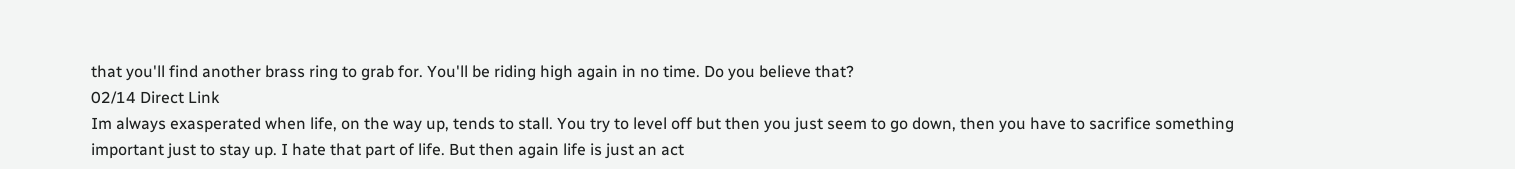that you'll find another brass ring to grab for. You'll be riding high again in no time. Do you believe that?
02/14 Direct Link
Im always exasperated when life, on the way up, tends to stall. You try to level off but then you just seem to go down, then you have to sacrifice something important just to stay up. I hate that part of life. But then again life is just an act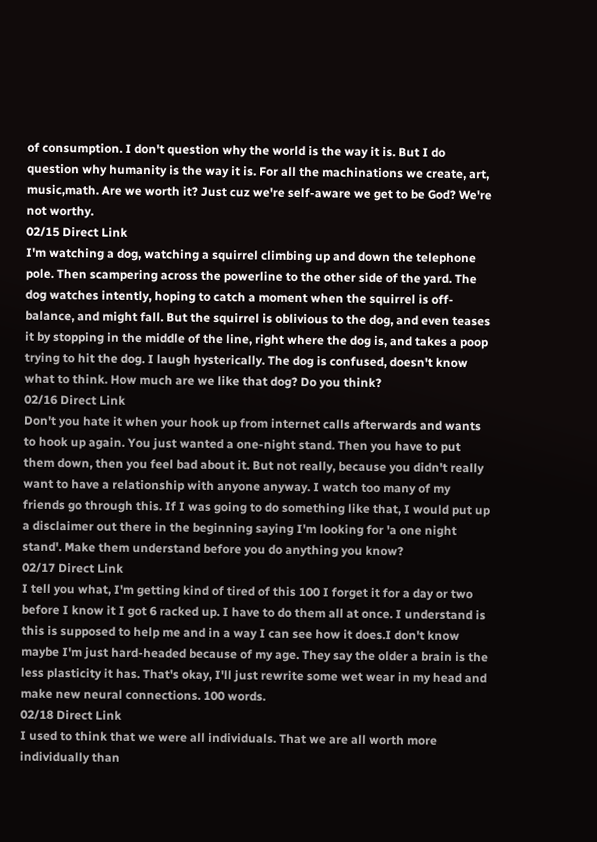of consumption. I don't question why the world is the way it is. But I do question why humanity is the way it is. For all the machinations we create, art, music,math. Are we worth it? Just cuz we're self-aware we get to be God? We're not worthy.
02/15 Direct Link
I'm watching a dog, watching a squirrel climbing up and down the telephone pole. Then scampering across the powerline to the other side of the yard. The dog watches intently, hoping to catch a moment when the squirrel is off-balance, and might fall. But the squirrel is oblivious to the dog, and even teases it by stopping in the middle of the line, right where the dog is, and takes a poop trying to hit the dog. I laugh hysterically. The dog is confused, doesn't know what to think. How much are we like that dog? Do you think?
02/16 Direct Link
Don't you hate it when your hook up from internet calls afterwards and wants to hook up again. You just wanted a one-night stand. Then you have to put them down, then you feel bad about it. But not really, because you didn't really want to have a relationship with anyone anyway. I watch too many of my friends go through this. If I was going to do something like that, I would put up a disclaimer out there in the beginning saying I'm looking for 'a one night stand'. Make them understand before you do anything you know?
02/17 Direct Link
I tell you what, I'm getting kind of tired of this 100 I forget it for a day or two before I know it I got 6 racked up. I have to do them all at once. I understand is this is supposed to help me and in a way I can see how it does.I don't know maybe I'm just hard-headed because of my age. They say the older a brain is the less plasticity it has. That's okay, I'll just rewrite some wet wear in my head and make new neural connections. 100 words.
02/18 Direct Link
I used to think that we were all individuals. That we are all worth more individually than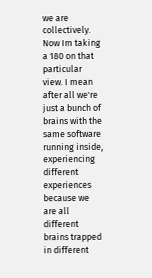we are collectively. Now Im taking a 180 on that particular view. I mean after all we're just a bunch of brains with the same software running inside, experiencing different experiences because we are all different brains trapped in different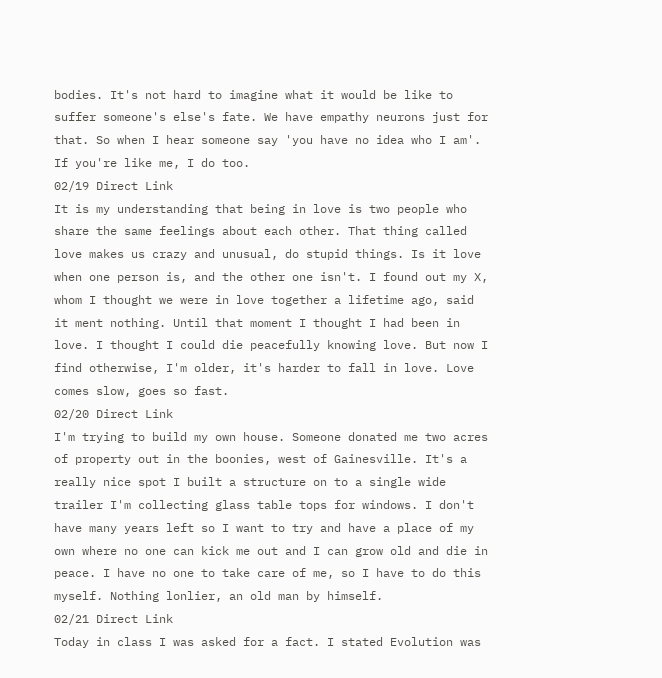bodies. It's not hard to imagine what it would be like to suffer someone's else's fate. We have empathy neurons just for that. So when I hear someone say 'you have no idea who I am'. If you're like me, I do too.
02/19 Direct Link
It is my understanding that being in love is two people who share the same feelings about each other. That thing called love makes us crazy and unusual, do stupid things. Is it love when one person is, and the other one isn't. I found out my X, whom I thought we were in love together a lifetime ago, said it ment nothing. Until that moment I thought I had been in love. I thought I could die peacefully knowing love. But now I find otherwise, I'm older, it's harder to fall in love. Love comes slow, goes so fast.
02/20 Direct Link
I'm trying to build my own house. Someone donated me two acres of property out in the boonies, west of Gainesville. It's a really nice spot I built a structure on to a single wide trailer I'm collecting glass table tops for windows. I don't have many years left so I want to try and have a place of my own where no one can kick me out and I can grow old and die in peace. I have no one to take care of me, so I have to do this myself. Nothing lonlier, an old man by himself.
02/21 Direct Link
Today in class I was asked for a fact. I stated Evolution was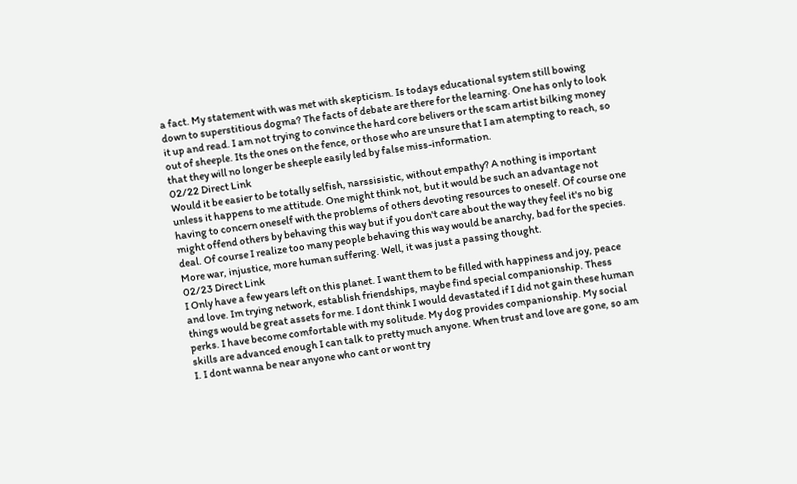a fact. My statement with was met with skepticism. Is todays educational system still bowing down to superstitious dogma? The facts of debate are there for the learning. One has only to look it up and read. I am not trying to convince the hard core belivers or the scam artist bilking money out of sheeple. Its the ones on the fence, or those who are unsure that I am atempting to reach, so that they will no longer be sheeple easily led by false miss-information.
02/22 Direct Link
Would it be easier to be totally selfish, narssisistic, without empathy? A nothing is important unless it happens to me attitude. One might think not, but it would be such an advantage not having to concern oneself with the problems of others devoting resources to oneself. Of course one might offend others by behaving this way but if you don't care about the way they feel it's no big deal. Of course I realize too many people behaving this way would be anarchy, bad for the species. More war, injustice, more human suffering. Well, it was just a passing thought.
02/23 Direct Link
I Only have a few years left on this planet. I want them to be filled with happiness and joy, peace and love. Im trying network, establish friendships, maybe find special companionship. Thess things would be great assets for me. I dont think I would devastated if I did not gain these human perks. I have become comfortable with my solitude. My dog provides companionship. My social skills are advanced enough I can talk to pretty much anyone. When trust and love are gone, so am I. I dont wanna be near anyone who cant or wont try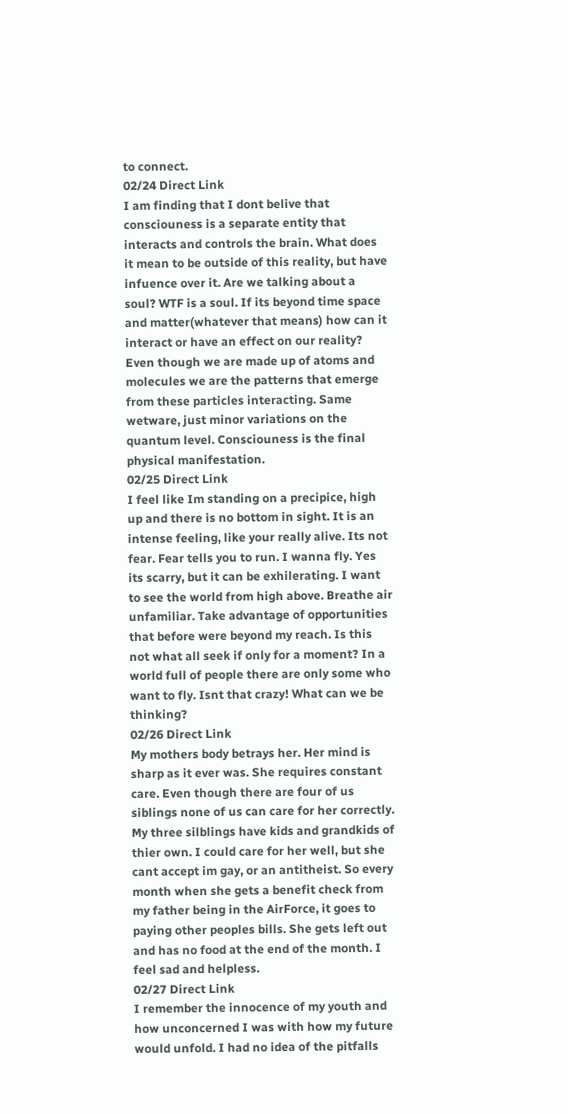to connect.
02/24 Direct Link
I am finding that I dont belive that consciouness is a separate entity that interacts and controls the brain. What does it mean to be outside of this reality, but have infuence over it. Are we talking about a soul? WTF is a soul. If its beyond time space and matter(whatever that means) how can it interact or have an effect on our reality? Even though we are made up of atoms and molecules we are the patterns that emerge from these particles interacting. Same wetware, just minor variations on the quantum level. Consciouness is the final physical manifestation.
02/25 Direct Link
I feel like Im standing on a precipice, high up and there is no bottom in sight. It is an intense feeling, like your really alive. Its not fear. Fear tells you to run. I wanna fly. Yes its scarry, but it can be exhilerating. I want to see the world from high above. Breathe air unfamiliar. Take advantage of opportunities that before were beyond my reach. Is this not what all seek if only for a moment? In a world full of people there are only some who want to fly. Isnt that crazy! What can we be thinking?
02/26 Direct Link
My mothers body betrays her. Her mind is sharp as it ever was. She requires constant care. Even though there are four of us siblings none of us can care for her correctly. My three silblings have kids and grandkids of thier own. I could care for her well, but she cant accept im gay, or an antitheist. So every month when she gets a benefit check from my father being in the AirForce, it goes to paying other peoples bills. She gets left out and has no food at the end of the month. I feel sad and helpless.
02/27 Direct Link
I remember the innocence of my youth and how unconcerned I was with how my future would unfold. I had no idea of the pitfalls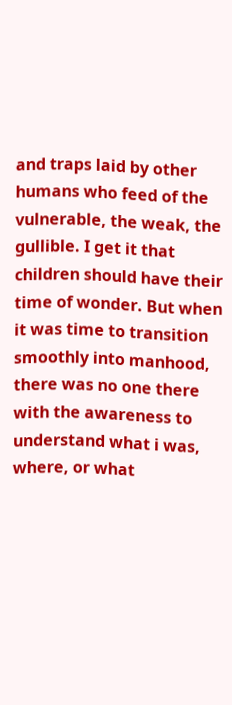and traps laid by other humans who feed of the vulnerable, the weak, the gullible. I get it that children should have their time of wonder. But when it was time to transition smoothly into manhood, there was no one there with the awareness to understand what i was, where, or what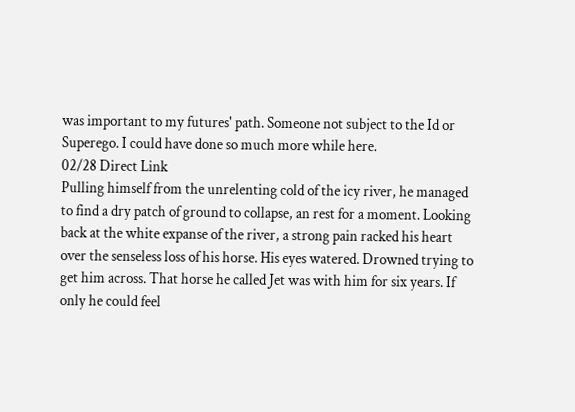was important to my futures' path. Someone not subject to the Id or Superego. I could have done so much more while here.
02/28 Direct Link
Pulling himself from the unrelenting cold of the icy river, he managed to find a dry patch of ground to collapse, an rest for a moment. Looking back at the white expanse of the river, a strong pain racked his heart over the senseless loss of his horse. His eyes watered. Drowned trying to get him across. That horse he called Jet was with him for six years. If only he could feel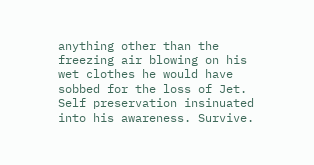anything other than the freezing air blowing on his wet clothes he would have sobbed for the loss of Jet. Self preservation insinuated into his awareness. Survive.